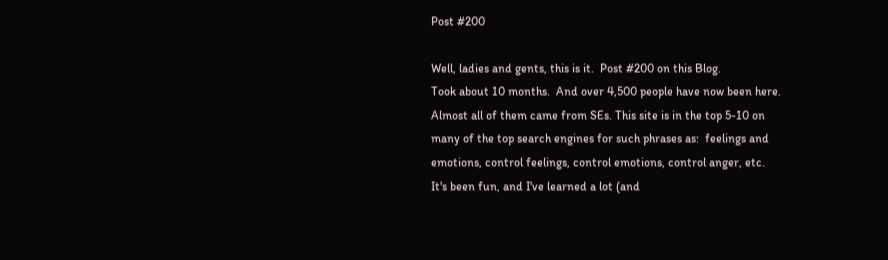Post #200

Well, ladies and gents, this is it.  Post #200 on this Blog.
Took about 10 months.  And over 4,500 people have now been here.  Almost all of them came from SEs. This site is in the top 5-10 on many of the top search engines for such phrases as:  feelings and emotions, control feelings, control emotions, control anger, etc.
It's been fun, and I've learned a lot (and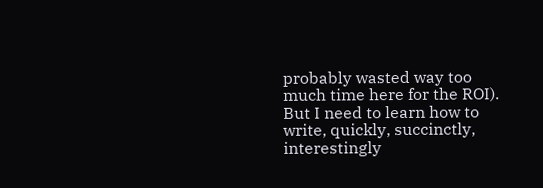probably wasted way too much time here for the ROI).  But I need to learn how to write, quickly, succinctly, interestingly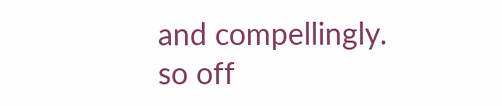and compellingly.
so off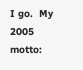I go.  My 2005 motto: